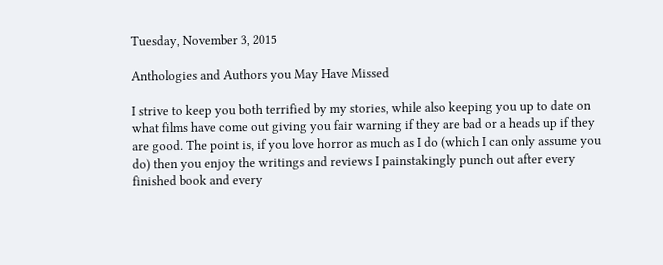Tuesday, November 3, 2015

Anthologies and Authors you May Have Missed

I strive to keep you both terrified by my stories, while also keeping you up to date on what films have come out giving you fair warning if they are bad or a heads up if they are good. The point is, if you love horror as much as I do (which I can only assume you do) then you enjoy the writings and reviews I painstakingly punch out after every finished book and every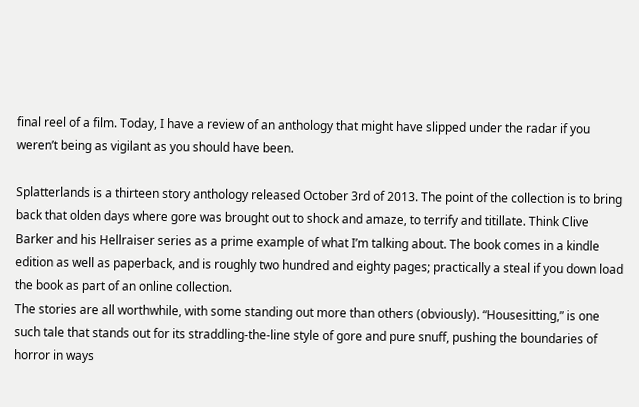final reel of a film. Today, I have a review of an anthology that might have slipped under the radar if you weren’t being as vigilant as you should have been.

Splatterlands is a thirteen story anthology released October 3rd of 2013. The point of the collection is to bring back that olden days where gore was brought out to shock and amaze, to terrify and titillate. Think Clive Barker and his Hellraiser series as a prime example of what I’m talking about. The book comes in a kindle edition as well as paperback, and is roughly two hundred and eighty pages; practically a steal if you down load the book as part of an online collection.
The stories are all worthwhile, with some standing out more than others (obviously). “Housesitting,” is one such tale that stands out for its straddling-the-line style of gore and pure snuff, pushing the boundaries of horror in ways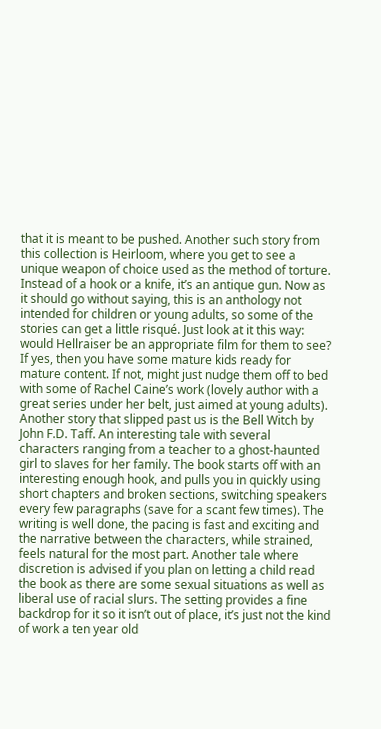that it is meant to be pushed. Another such story from this collection is Heirloom, where you get to see a unique weapon of choice used as the method of torture. Instead of a hook or a knife, it’s an antique gun. Now as it should go without saying, this is an anthology not intended for children or young adults, so some of the stories can get a little risqué. Just look at it this way: would Hellraiser be an appropriate film for them to see? If yes, then you have some mature kids ready for mature content. If not, might just nudge them off to bed with some of Rachel Caine’s work (lovely author with a great series under her belt, just aimed at young adults).
Another story that slipped past us is the Bell Witch by John F.D. Taff. An interesting tale with several characters ranging from a teacher to a ghost-haunted girl to slaves for her family. The book starts off with an interesting enough hook, and pulls you in quickly using short chapters and broken sections, switching speakers every few paragraphs (save for a scant few times). The writing is well done, the pacing is fast and exciting and the narrative between the characters, while strained, feels natural for the most part. Another tale where discretion is advised if you plan on letting a child read the book as there are some sexual situations as well as liberal use of racial slurs. The setting provides a fine backdrop for it so it isn’t out of place, it’s just not the kind of work a ten year old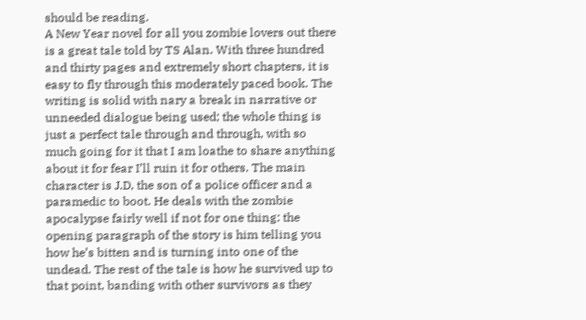should be reading.
A New Year novel for all you zombie lovers out there is a great tale told by TS Alan. With three hundred and thirty pages and extremely short chapters, it is easy to fly through this moderately paced book. The writing is solid with nary a break in narrative or unneeded dialogue being used; the whole thing is just a perfect tale through and through, with so much going for it that I am loathe to share anything about it for fear I’ll ruin it for others. The main character is J.D, the son of a police officer and a paramedic to boot. He deals with the zombie apocalypse fairly well if not for one thing: the opening paragraph of the story is him telling you how he’s bitten and is turning into one of the undead. The rest of the tale is how he survived up to that point, banding with other survivors as they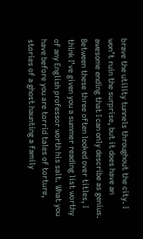brave the utility tunnels throughout the city. I won’t ruin the surprise, but it does have an awesome ending that I can only describe as genius.
Between these three often looked over titles, I think I’ve given you a summer reading list worthy of any English professor worth his salt. What you have before you are torrid tales of torture, stories of a ghost haunting a family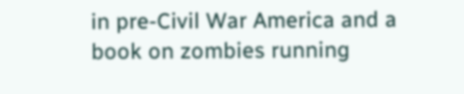in pre-Civil War America and a book on zombies running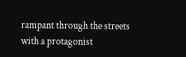rampant through the streets with a protagonist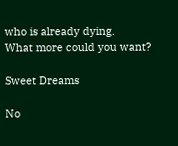who is already dying.
What more could you want?

Sweet Dreams

No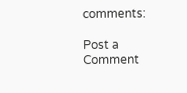comments:

Post a Comment